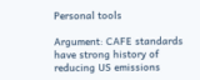Personal tools

Argument: CAFE standards have strong history of reducing US emissions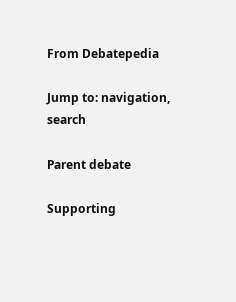From Debatepedia

Jump to: navigation, search

Parent debate

Supporting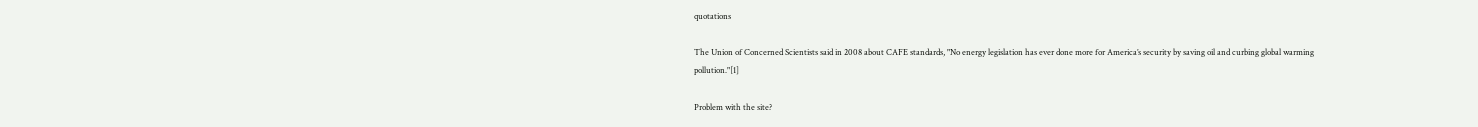quotations

The Union of Concerned Scientists said in 2008 about CAFE standards, "No energy legislation has ever done more for America’s security by saving oil and curbing global warming pollution."[1]

Problem with the site?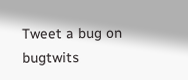Tweet a bug on bugtwits